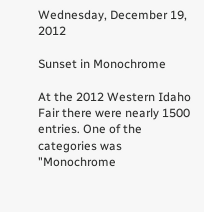Wednesday, December 19, 2012

Sunset in Monochrome

At the 2012 Western Idaho Fair there were nearly 1500 entries. One of the categories was "Monochrome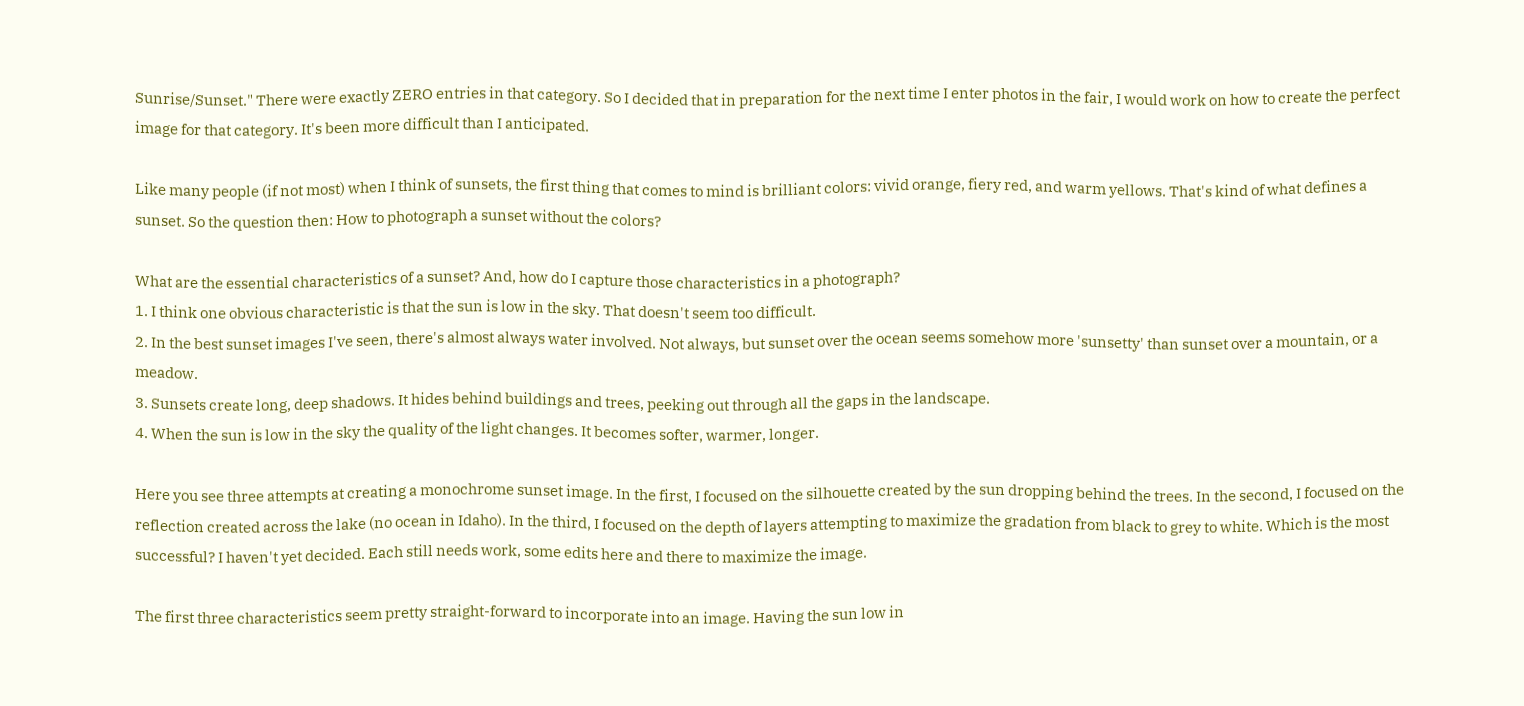Sunrise/Sunset." There were exactly ZERO entries in that category. So I decided that in preparation for the next time I enter photos in the fair, I would work on how to create the perfect image for that category. It's been more difficult than I anticipated.

Like many people (if not most) when I think of sunsets, the first thing that comes to mind is brilliant colors: vivid orange, fiery red, and warm yellows. That's kind of what defines a sunset. So the question then: How to photograph a sunset without the colors?

What are the essential characteristics of a sunset? And, how do I capture those characteristics in a photograph?
1. I think one obvious characteristic is that the sun is low in the sky. That doesn't seem too difficult.
2. In the best sunset images I've seen, there's almost always water involved. Not always, but sunset over the ocean seems somehow more 'sunsetty' than sunset over a mountain, or a meadow.
3. Sunsets create long, deep shadows. It hides behind buildings and trees, peeking out through all the gaps in the landscape.
4. When the sun is low in the sky the quality of the light changes. It becomes softer, warmer, longer.

Here you see three attempts at creating a monochrome sunset image. In the first, I focused on the silhouette created by the sun dropping behind the trees. In the second, I focused on the reflection created across the lake (no ocean in Idaho). In the third, I focused on the depth of layers attempting to maximize the gradation from black to grey to white. Which is the most successful? I haven't yet decided. Each still needs work, some edits here and there to maximize the image.

The first three characteristics seem pretty straight-forward to incorporate into an image. Having the sun low in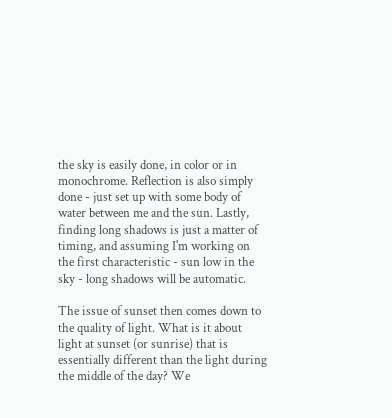the sky is easily done, in color or in monochrome. Reflection is also simply done - just set up with some body of water between me and the sun. Lastly, finding long shadows is just a matter of timing, and assuming I'm working on the first characteristic - sun low in the sky - long shadows will be automatic.

The issue of sunset then comes down to the quality of light. What is it about light at sunset (or sunrise) that is essentially different than the light during the middle of the day? We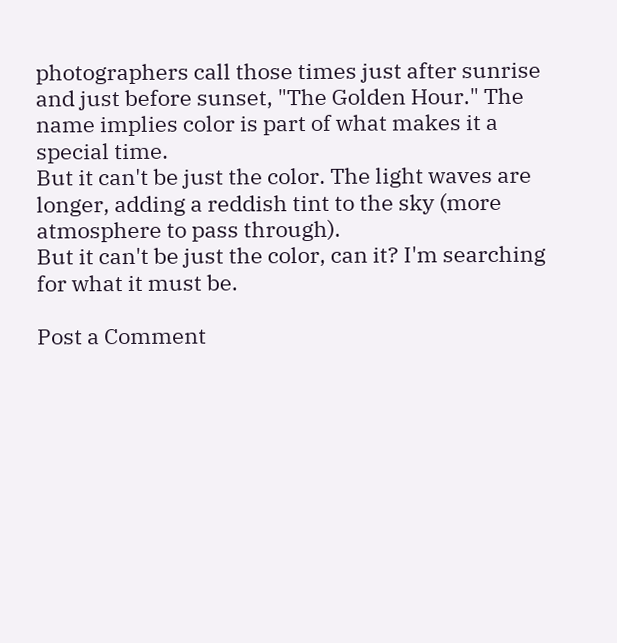photographers call those times just after sunrise and just before sunset, "The Golden Hour." The name implies color is part of what makes it a special time.
But it can't be just the color. The light waves are longer, adding a reddish tint to the sky (more atmosphere to pass through).
But it can't be just the color, can it? I'm searching for what it must be.

Post a Comment